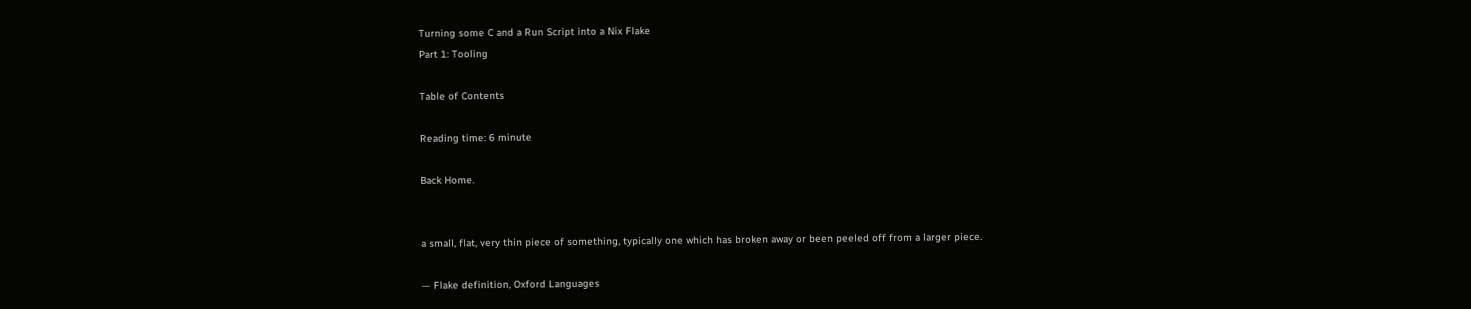Turning some C and a Run Script into a Nix Flake
Part 1: Tooling

Table of Contents

Reading time: 6 minute

Back Home.


a small, flat, very thin piece of something, typically one which has broken away or been peeled off from a larger piece.

— Flake definition, Oxford Languages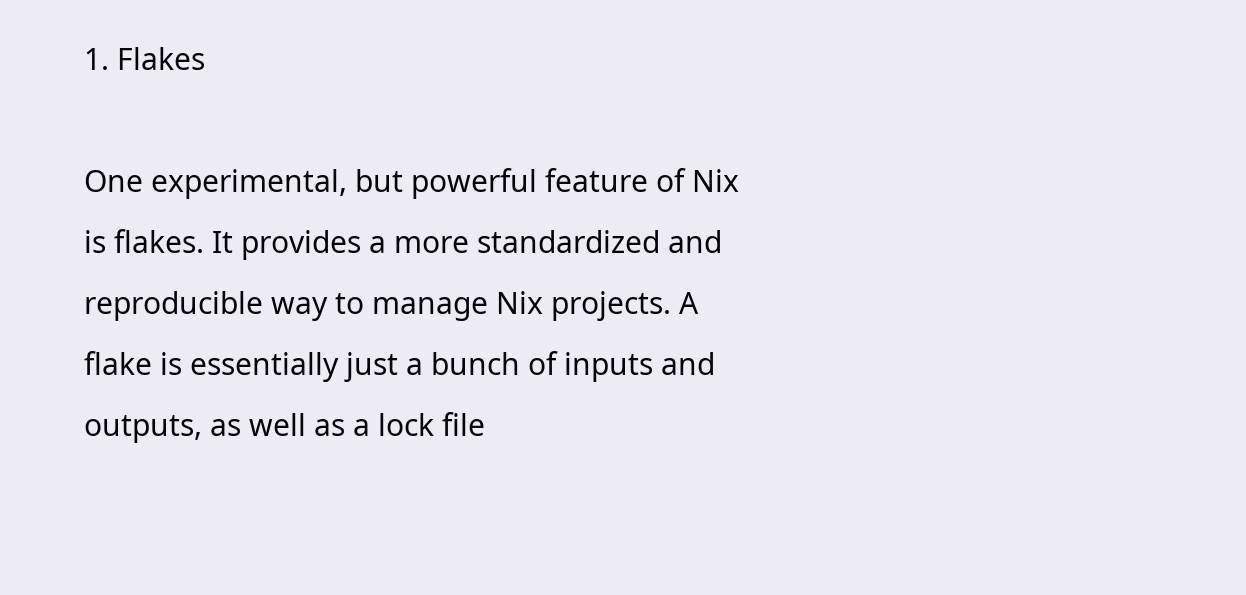1. Flakes

One experimental, but powerful feature of Nix is flakes. It provides a more standardized and reproducible way to manage Nix projects. A flake is essentially just a bunch of inputs and outputs, as well as a lock file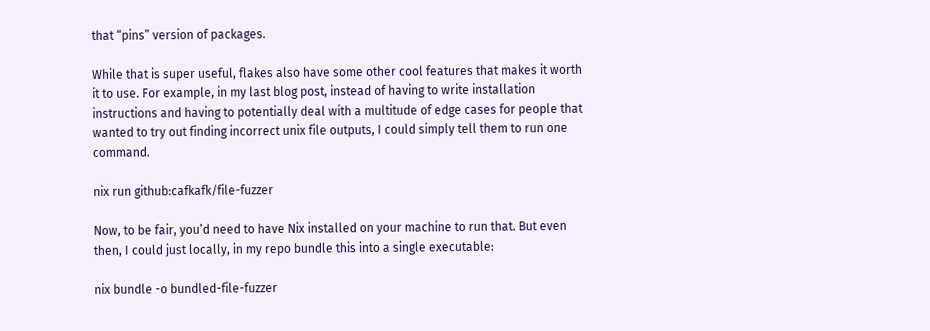that “pins” version of packages.

While that is super useful, flakes also have some other cool features that makes it worth it to use. For example, in my last blog post, instead of having to write installation instructions and having to potentially deal with a multitude of edge cases for people that wanted to try out finding incorrect unix file outputs, I could simply tell them to run one command.

nix run github:cafkafk/file-fuzzer

Now, to be fair, you’d need to have Nix installed on your machine to run that. But even then, I could just locally, in my repo bundle this into a single executable:

nix bundle -o bundled-file-fuzzer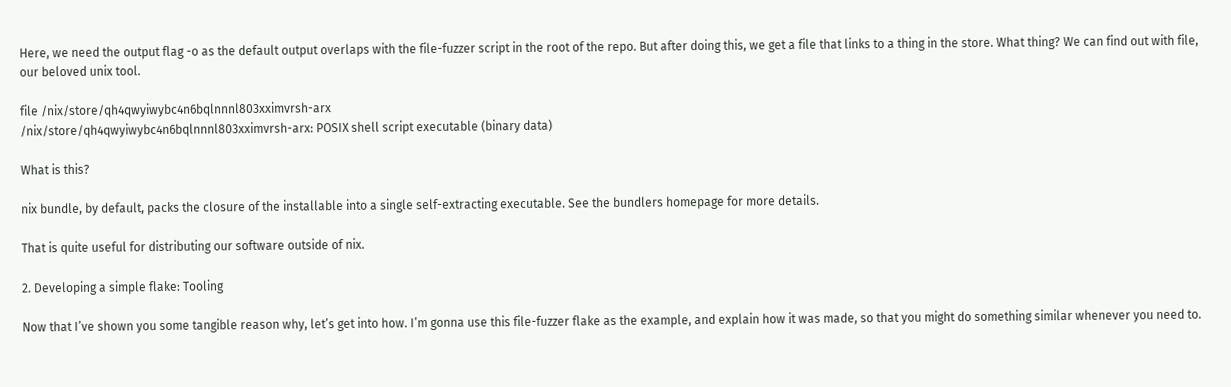Here, we need the output flag -o as the default output overlaps with the file-fuzzer script in the root of the repo. But after doing this, we get a file that links to a thing in the store. What thing? We can find out with file, our beloved unix tool.

file /nix/store/qh4qwyiwybc4n6bqlnnnl803xximvrsh-arx
/nix/store/qh4qwyiwybc4n6bqlnnnl803xximvrsh-arx: POSIX shell script executable (binary data)

What is this?

nix bundle, by default, packs the closure of the installable into a single self-extracting executable. See the bundlers homepage for more details.

That is quite useful for distributing our software outside of nix.

2. Developing a simple flake: Tooling

Now that I’ve shown you some tangible reason why, let’s get into how. I’m gonna use this file-fuzzer flake as the example, and explain how it was made, so that you might do something similar whenever you need to.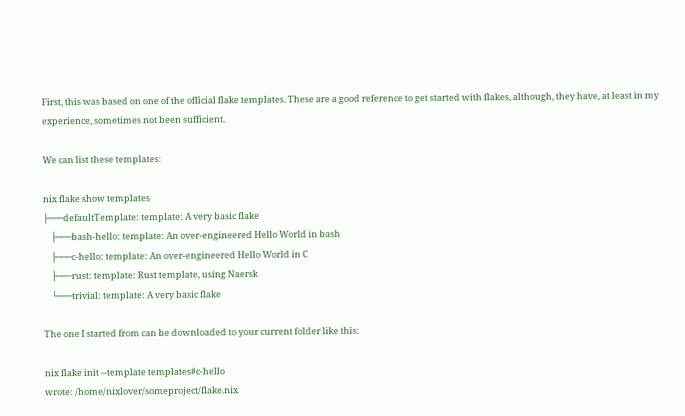First, this was based on one of the official flake templates. These are a good reference to get started with flakes, although, they have, at least in my experience, sometimes not been sufficient.

We can list these templates:

nix flake show templates
├───defaultTemplate: template: A very basic flake
    ├───bash-hello: template: An over-engineered Hello World in bash
    ├───c-hello: template: An over-engineered Hello World in C
    ├───rust: template: Rust template, using Naersk
    └───trivial: template: A very basic flake

The one I started from can be downloaded to your current folder like this:

nix flake init --template templates#c-hello
wrote: /home/nixlover/someproject/flake.nix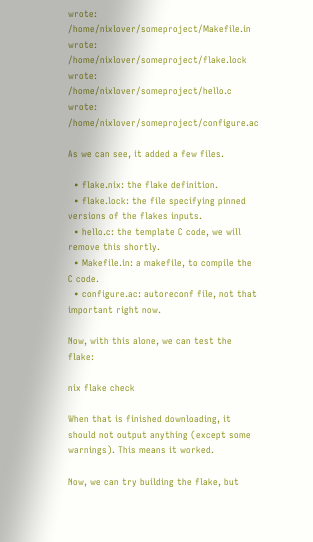wrote: /home/nixlover/someproject/Makefile.in
wrote: /home/nixlover/someproject/flake.lock
wrote: /home/nixlover/someproject/hello.c
wrote: /home/nixlover/someproject/configure.ac

As we can see, it added a few files.

  • flake.nix: the flake definition.
  • flake.lock: the file specifying pinned versions of the flakes inputs.
  • hello.c: the template C code, we will remove this shortly.
  • Makefile.in: a makefile, to compile the C code.
  • configure.ac: autoreconf file, not that important right now.

Now, with this alone, we can test the flake:

nix flake check

When that is finished downloading, it should not output anything (except some warnings). This means it worked.

Now, we can try building the flake, but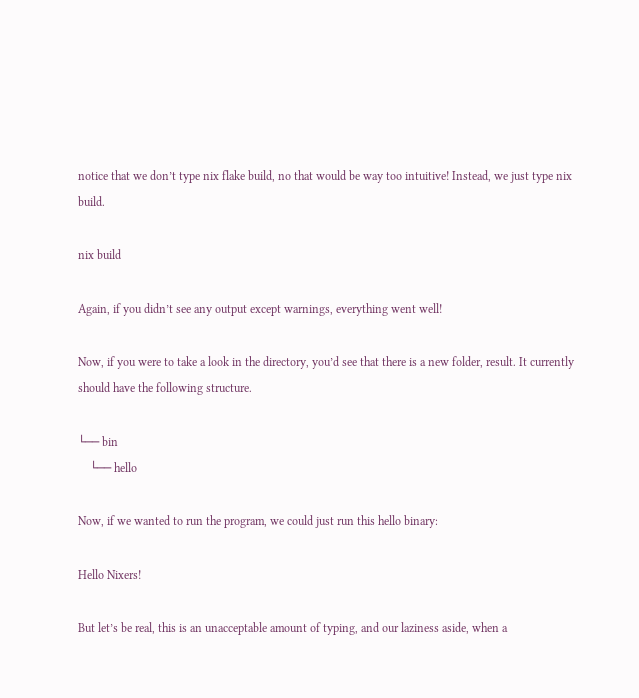notice that we don’t type nix flake build, no that would be way too intuitive! Instead, we just type nix build.

nix build

Again, if you didn’t see any output except warnings, everything went well!

Now, if you were to take a look in the directory, you’d see that there is a new folder, result. It currently should have the following structure.

└── bin
    └── hello

Now, if we wanted to run the program, we could just run this hello binary:

Hello Nixers!

But let’s be real, this is an unacceptable amount of typing, and our laziness aside, when a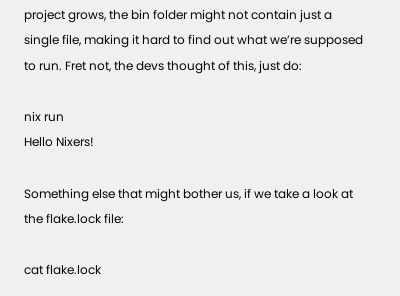project grows, the bin folder might not contain just a single file, making it hard to find out what we’re supposed to run. Fret not, the devs thought of this, just do:

nix run
Hello Nixers!

Something else that might bother us, if we take a look at the flake.lock file:

cat flake.lock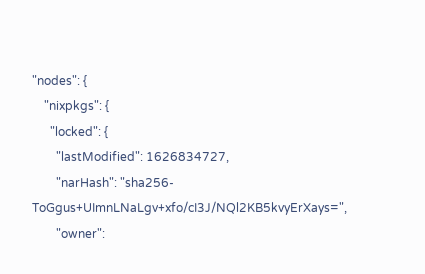"nodes": {
    "nixpkgs": {
      "locked": {
        "lastModified": 1626834727,
        "narHash": "sha256-ToGgus+UImnLNaLgv+xfo/cI3J/NQl2KB5kvyErXays=",
        "owner":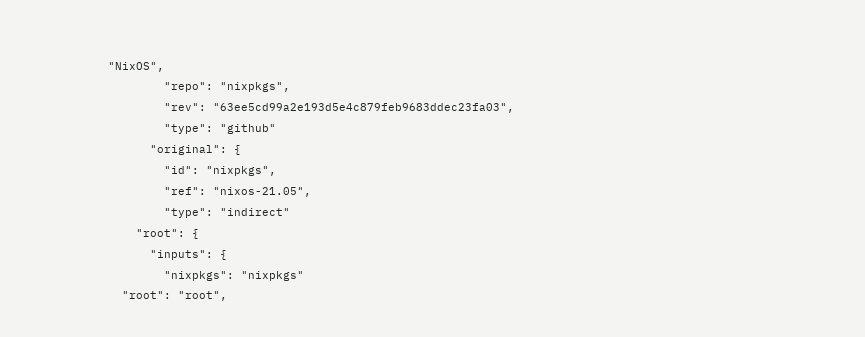"NixOS",
        "repo": "nixpkgs",
        "rev": "63ee5cd99a2e193d5e4c879feb9683ddec23fa03",
        "type": "github"
      "original": {
        "id": "nixpkgs",
        "ref": "nixos-21.05",
        "type": "indirect"
    "root": {
      "inputs": {
        "nixpkgs": "nixpkgs"
  "root": "root",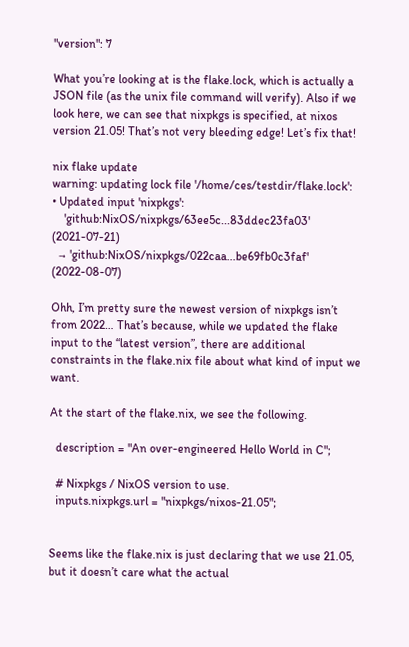"version": 7

What you’re looking at is the flake.lock, which is actually a JSON file (as the unix file command will verify). Also if we look here, we can see that nixpkgs is specified, at nixos version 21.05! That’s not very bleeding edge! Let’s fix that!

nix flake update
warning: updating lock file '/home/ces/testdir/flake.lock':
• Updated input 'nixpkgs':
    'github:NixOS/nixpkgs/63ee5c...83ddec23fa03' (2021-07-21)
  → 'github:NixOS/nixpkgs/022caa...be69fb0c3faf' (2022-08-07)

Ohh, I’m pretty sure the newest version of nixpkgs isn’t from 2022… That’s because, while we updated the flake input to the “latest version”, there are additional constraints in the flake.nix file about what kind of input we want.

At the start of the flake.nix, we see the following.

  description = "An over-engineered Hello World in C";

  # Nixpkgs / NixOS version to use.
  inputs.nixpkgs.url = "nixpkgs/nixos-21.05";


Seems like the flake.nix is just declaring that we use 21.05, but it doesn’t care what the actual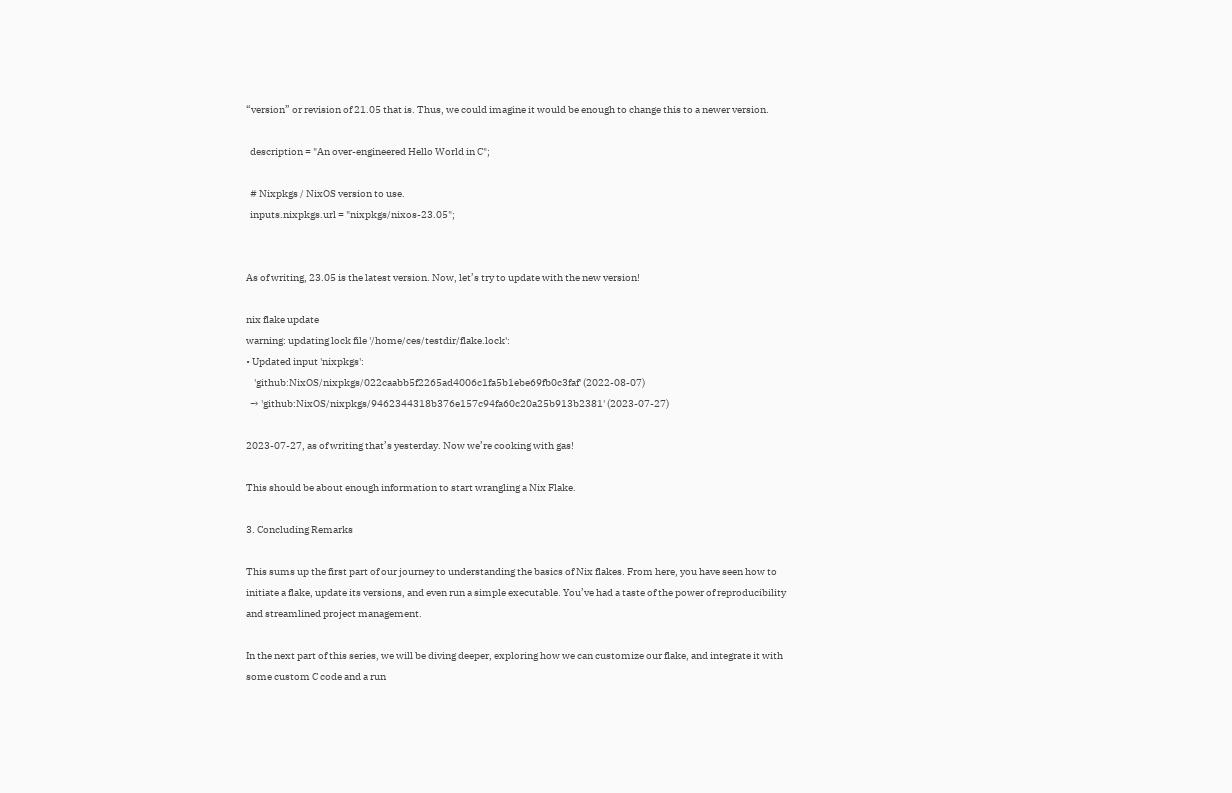“version” or revision of 21.05 that is. Thus, we could imagine it would be enough to change this to a newer version.

  description = "An over-engineered Hello World in C";

  # Nixpkgs / NixOS version to use.
  inputs.nixpkgs.url = "nixpkgs/nixos-23.05";


As of writing, 23.05 is the latest version. Now, let’s try to update with the new version!

nix flake update
warning: updating lock file '/home/ces/testdir/flake.lock':
• Updated input 'nixpkgs':
    'github:NixOS/nixpkgs/022caabb5f2265ad4006c1fa5b1ebe69fb0c3faf' (2022-08-07)
  → 'github:NixOS/nixpkgs/9462344318b376e157c94fa60c20a25b913b2381' (2023-07-27)

2023-07-27, as of writing that’s yesterday. Now we’re cooking with gas!

This should be about enough information to start wrangling a Nix Flake.

3. Concluding Remarks

This sums up the first part of our journey to understanding the basics of Nix flakes. From here, you have seen how to initiate a flake, update its versions, and even run a simple executable. You’ve had a taste of the power of reproducibility and streamlined project management.

In the next part of this series, we will be diving deeper, exploring how we can customize our flake, and integrate it with some custom C code and a run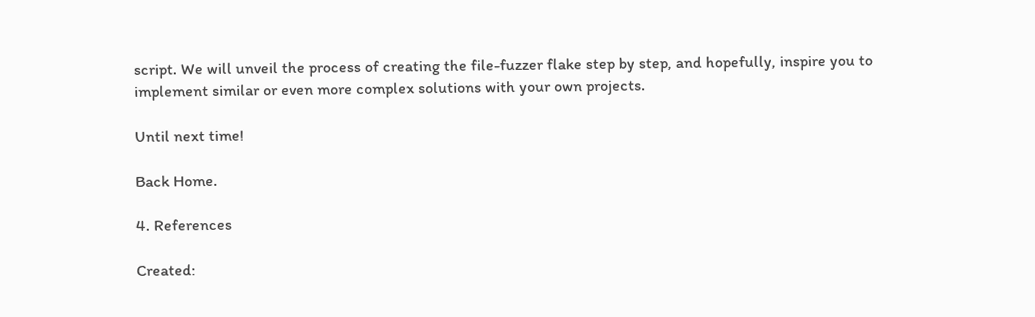script. We will unveil the process of creating the file-fuzzer flake step by step, and hopefully, inspire you to implement similar or even more complex solutions with your own projects.

Until next time!

Back Home.

4. References

Created: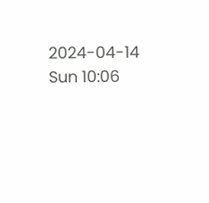2024-04-14 Sun 10:06